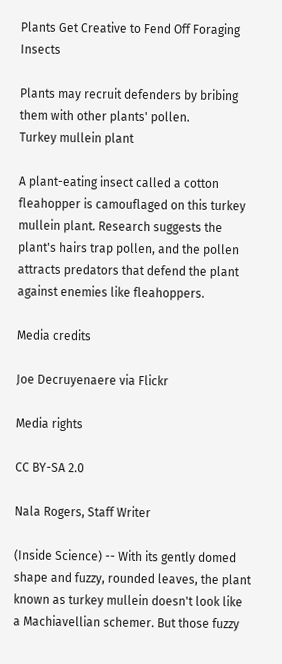Plants Get Creative to Fend Off Foraging Insects

Plants may recruit defenders by bribing them with other plants' pollen.
Turkey mullein plant

A plant-eating insect called a cotton fleahopper is camouflaged on this turkey mullein plant. Research suggests the plant's hairs trap pollen, and the pollen attracts predators that defend the plant against enemies like fleahoppers.

Media credits

Joe Decruyenaere via Flickr

Media rights

CC BY-SA 2.0

Nala Rogers, Staff Writer

(Inside Science) -- With its gently domed shape and fuzzy, rounded leaves, the plant known as turkey mullein doesn't look like a Machiavellian schemer. But those fuzzy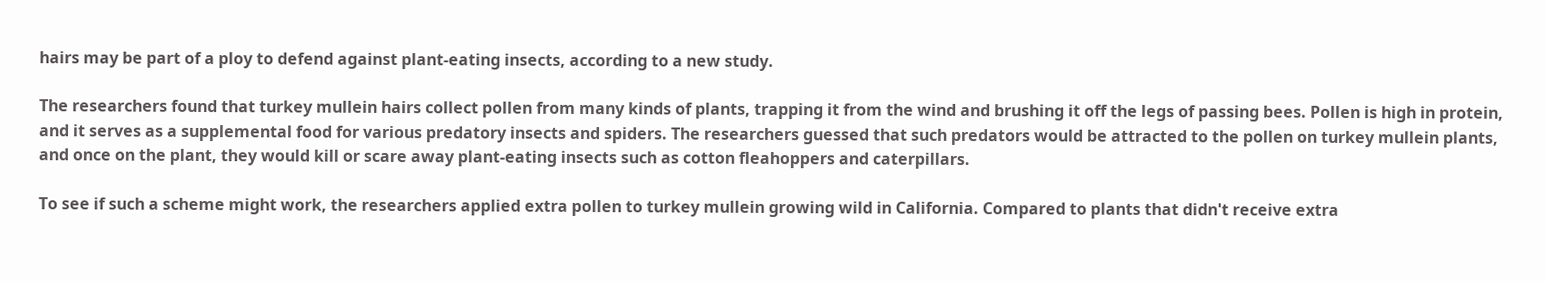hairs may be part of a ploy to defend against plant-eating insects, according to a new study.

The researchers found that turkey mullein hairs collect pollen from many kinds of plants, trapping it from the wind and brushing it off the legs of passing bees. Pollen is high in protein, and it serves as a supplemental food for various predatory insects and spiders. The researchers guessed that such predators would be attracted to the pollen on turkey mullein plants, and once on the plant, they would kill or scare away plant-eating insects such as cotton fleahoppers and caterpillars.

To see if such a scheme might work, the researchers applied extra pollen to turkey mullein growing wild in California. Compared to plants that didn't receive extra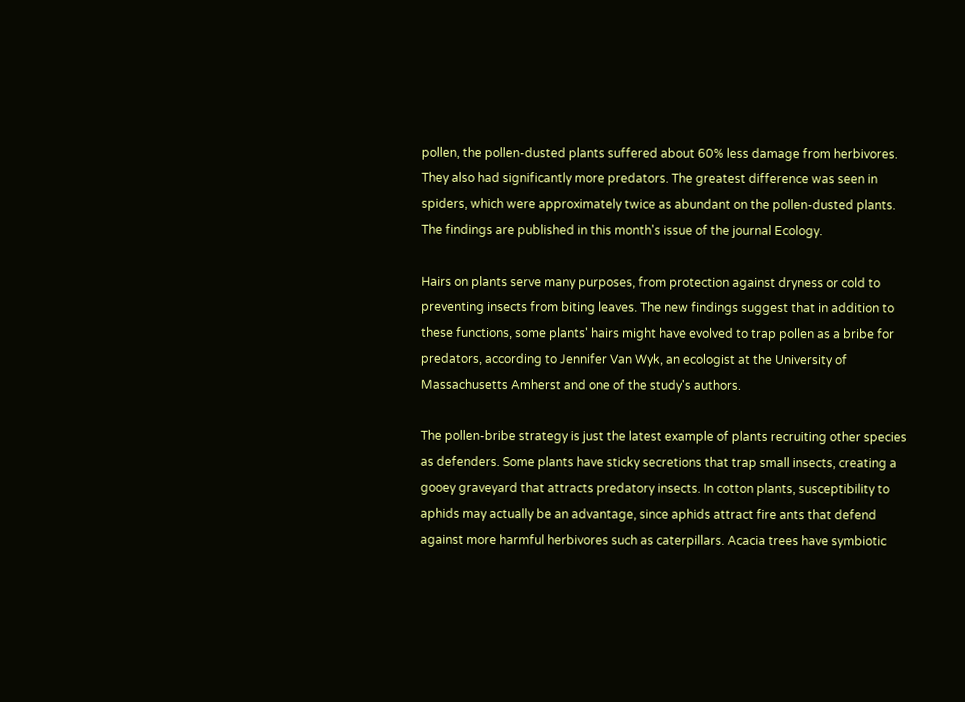pollen, the pollen-dusted plants suffered about 60% less damage from herbivores. They also had significantly more predators. The greatest difference was seen in spiders, which were approximately twice as abundant on the pollen-dusted plants. The findings are published in this month's issue of the journal Ecology.

Hairs on plants serve many purposes, from protection against dryness or cold to preventing insects from biting leaves. The new findings suggest that in addition to these functions, some plants' hairs might have evolved to trap pollen as a bribe for predators, according to Jennifer Van Wyk, an ecologist at the University of Massachusetts Amherst and one of the study's authors.

The pollen-bribe strategy is just the latest example of plants recruiting other species as defenders. Some plants have sticky secretions that trap small insects, creating a gooey graveyard that attracts predatory insects. In cotton plants, susceptibility to aphids may actually be an advantage, since aphids attract fire ants that defend against more harmful herbivores such as caterpillars. Acacia trees have symbiotic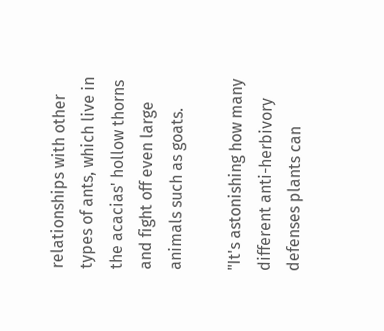relationships with other types of ants, which live in the acacias' hollow thorns and fight off even large animals such as goats.

"It's astonishing how many different anti-herbivory defenses plants can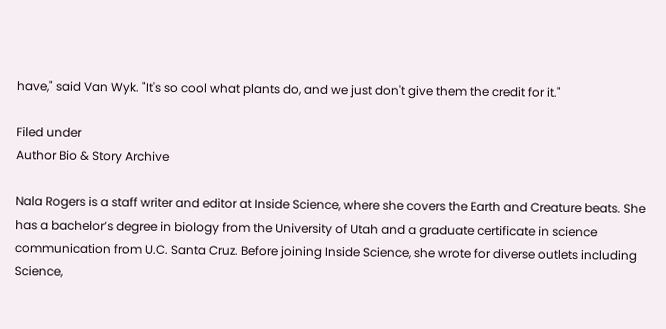have," said Van Wyk. "It's so cool what plants do, and we just don't give them the credit for it."

Filed under
Author Bio & Story Archive

Nala Rogers is a staff writer and editor at Inside Science, where she covers the Earth and Creature beats. She has a bachelor’s degree in biology from the University of Utah and a graduate certificate in science communication from U.C. Santa Cruz. Before joining Inside Science, she wrote for diverse outlets including Science,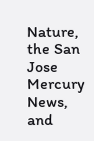Nature, the San Jose Mercury News, and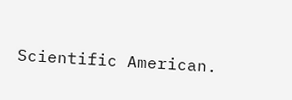Scientific American.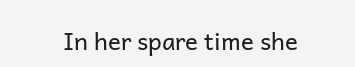In her spare time she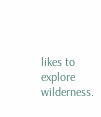likes to explore wilderness.